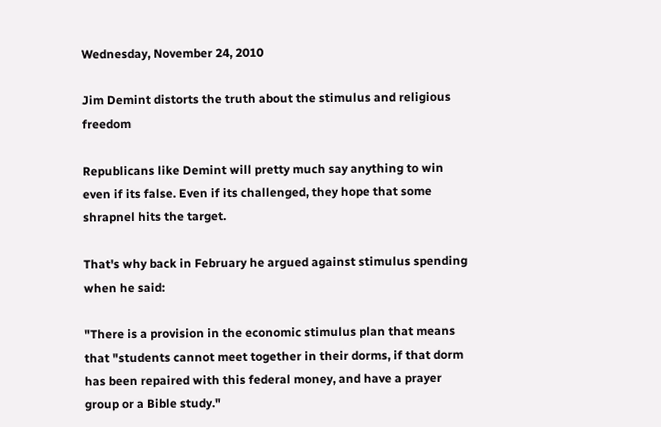Wednesday, November 24, 2010

Jim Demint distorts the truth about the stimulus and religious freedom

Republicans like Demint will pretty much say anything to win even if its false. Even if its challenged, they hope that some shrapnel hits the target.

That's why back in February he argued against stimulus spending when he said:

"There is a provision in the economic stimulus plan that means that "students cannot meet together in their dorms, if that dorm has been repaired with this federal money, and have a prayer group or a Bible study."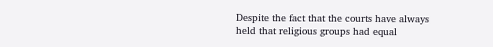Despite the fact that the courts have always held that religious groups had equal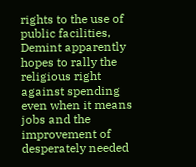rights to the use of public facilities, Demint apparently hopes to rally the religious right against spending even when it means jobs and the improvement of desperately needed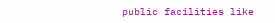public facilities like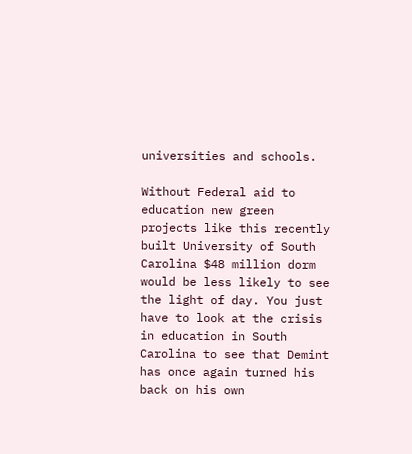universities and schools.

Without Federal aid to education new green projects like this recently built University of South Carolina $48 million dorm would be less likely to see the light of day. You just have to look at the crisis in education in South Carolina to see that Demint has once again turned his back on his own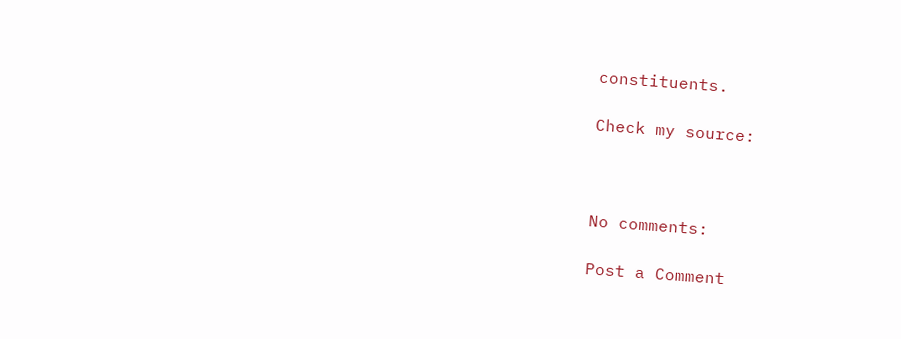constituents.

Check my source:



No comments:

Post a Comment